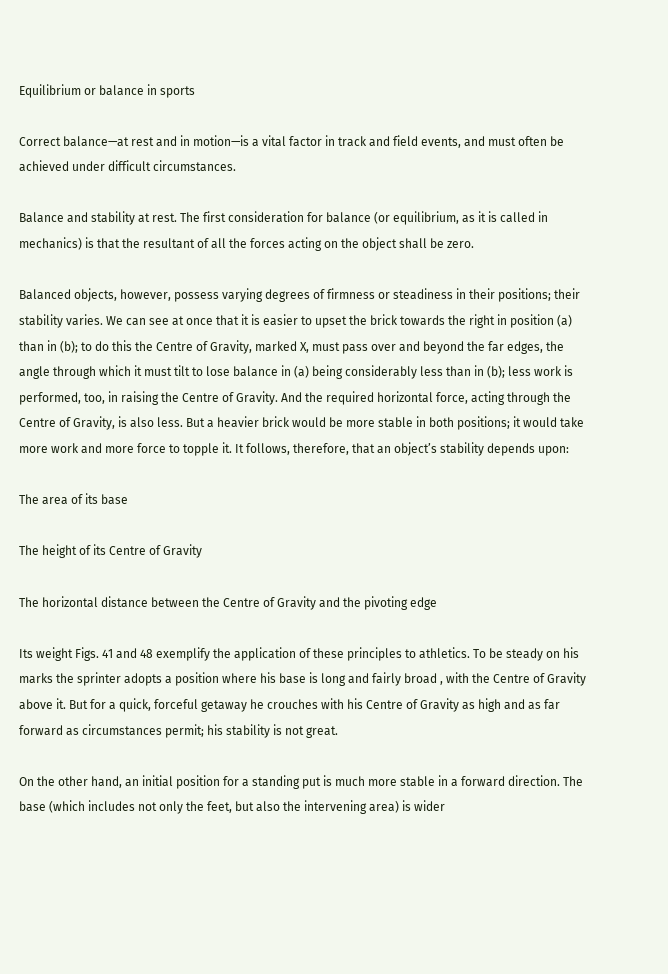Equilibrium or balance in sports

Correct balance—at rest and in motion—is a vital factor in track and field events, and must often be achieved under difficult circumstances.

Balance and stability at rest. The first consideration for balance (or equilibrium, as it is called in mechanics) is that the resultant of all the forces acting on the object shall be zero.

Balanced objects, however, possess varying degrees of firmness or steadiness in their positions; their stability varies. We can see at once that it is easier to upset the brick towards the right in position (a) than in (b); to do this the Centre of Gravity, marked X, must pass over and beyond the far edges, the angle through which it must tilt to lose balance in (a) being considerably less than in (b); less work is performed, too, in raising the Centre of Gravity. And the required horizontal force, acting through the Centre of Gravity, is also less. But a heavier brick would be more stable in both positions; it would take more work and more force to topple it. It follows, therefore, that an object’s stability depends upon:

The area of its base

The height of its Centre of Gravity

The horizontal distance between the Centre of Gravity and the pivoting edge

Its weight Figs. 41 and 48 exemplify the application of these principles to athletics. To be steady on his marks the sprinter adopts a position where his base is long and fairly broad , with the Centre of Gravity above it. But for a quick, forceful getaway he crouches with his Centre of Gravity as high and as far forward as circumstances permit; his stability is not great.

On the other hand, an initial position for a standing put is much more stable in a forward direction. The base (which includes not only the feet, but also the intervening area) is wider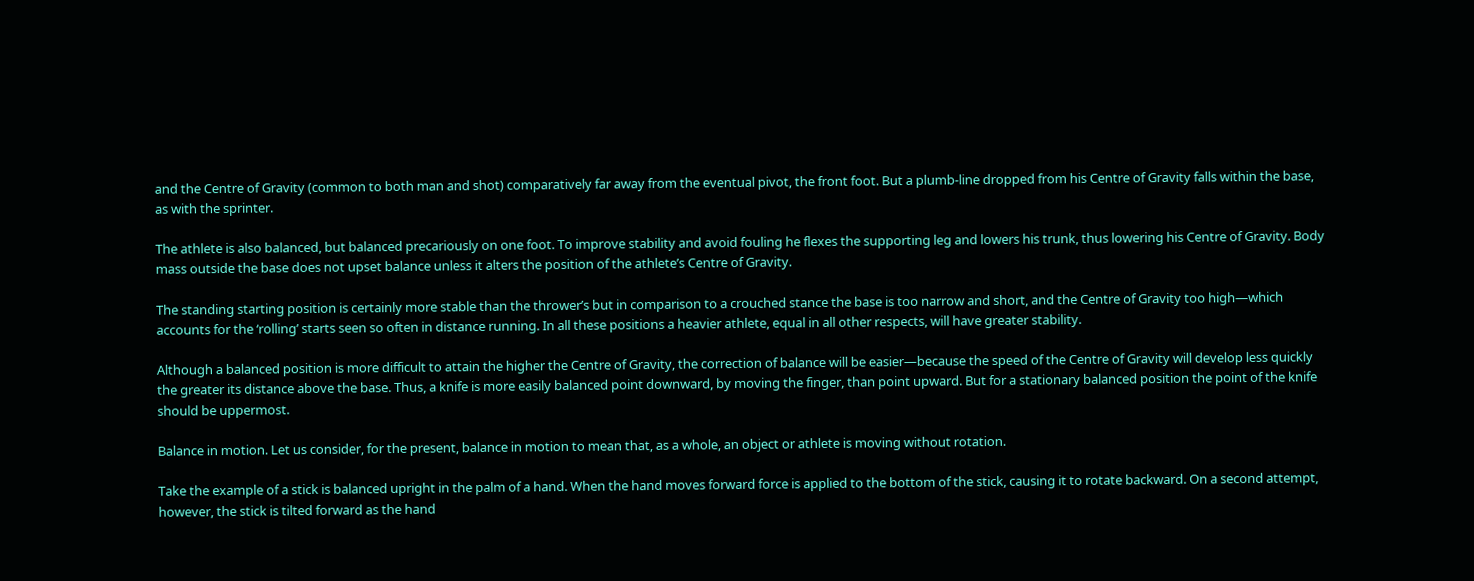and the Centre of Gravity (common to both man and shot) comparatively far away from the eventual pivot, the front foot. But a plumb-line dropped from his Centre of Gravity falls within the base, as with the sprinter.

The athlete is also balanced, but balanced precariously on one foot. To improve stability and avoid fouling he flexes the supporting leg and lowers his trunk, thus lowering his Centre of Gravity. Body mass outside the base does not upset balance unless it alters the position of the athlete’s Centre of Gravity.

The standing starting position is certainly more stable than the thrower’s but in comparison to a crouched stance the base is too narrow and short, and the Centre of Gravity too high—which accounts for the ‘rolling’ starts seen so often in distance running. In all these positions a heavier athlete, equal in all other respects, will have greater stability.

Although a balanced position is more difficult to attain the higher the Centre of Gravity, the correction of balance will be easier—because the speed of the Centre of Gravity will develop less quickly the greater its distance above the base. Thus, a knife is more easily balanced point downward, by moving the finger, than point upward. But for a stationary balanced position the point of the knife should be uppermost.

Balance in motion. Let us consider, for the present, balance in motion to mean that, as a whole, an object or athlete is moving without rotation.

Take the example of a stick is balanced upright in the palm of a hand. When the hand moves forward force is applied to the bottom of the stick, causing it to rotate backward. On a second attempt, however, the stick is tilted forward as the hand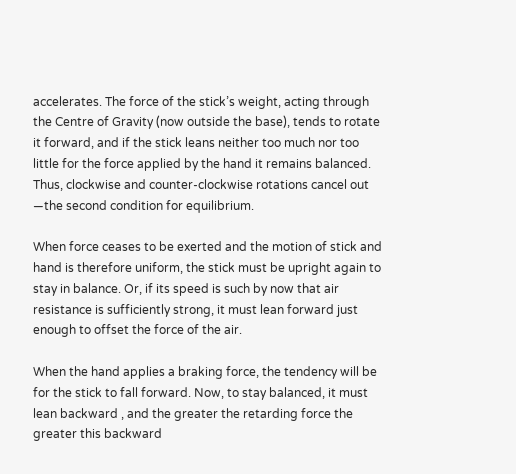accelerates. The force of the stick’s weight, acting through the Centre of Gravity (now outside the base), tends to rotate it forward, and if the stick leans neither too much nor too little for the force applied by the hand it remains balanced. Thus, clockwise and counter-clockwise rotations cancel out —the second condition for equilibrium.

When force ceases to be exerted and the motion of stick and hand is therefore uniform, the stick must be upright again to stay in balance. Or, if its speed is such by now that air resistance is sufficiently strong, it must lean forward just enough to offset the force of the air.

When the hand applies a braking force, the tendency will be for the stick to fall forward. Now, to stay balanced, it must lean backward , and the greater the retarding force the greater this backward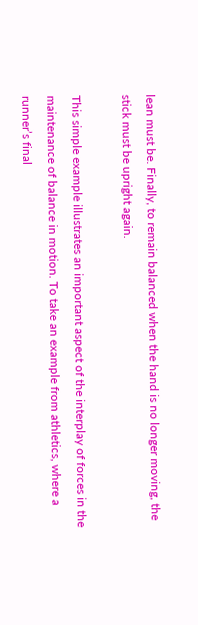lean must be. Finally, to remain balanced when the hand is no longer moving, the stick must be upright again.

This simple example illustrates an important aspect of the interplay of forces in the maintenance of balance in motion. To take an example from athletics, where a runner’s final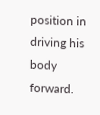position in driving his body forward.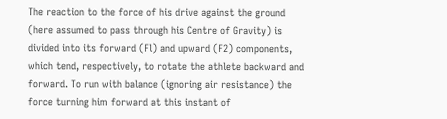The reaction to the force of his drive against the ground (here assumed to pass through his Centre of Gravity) is divided into its forward (Fl) and upward (F2) components, which tend, respectively, to rotate the athlete backward and forward. To run with balance (ignoring air resistance) the force turning him forward at this instant of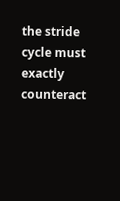the stride cycle must exactly counteract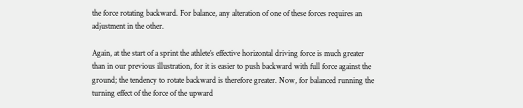the force rotating backward. For balance, any alteration of one of these forces requires an adjustment in the other.

Again, at the start of a sprint the athlete’s effective horizontal driving force is much greater than in our previous illustration, for it is easier to push backward with full force against the ground; the tendency to rotate backward is therefore greater. Now, for balanced running the turning effect of the force of the upward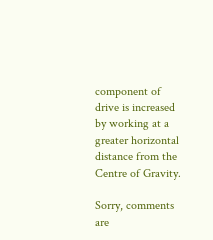component of drive is increased by working at a greater horizontal distance from the Centre of Gravity.

Sorry, comments are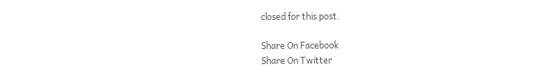closed for this post.

Share On Facebook
Share On Twitter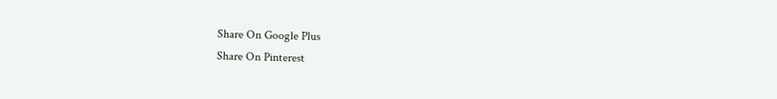Share On Google Plus
Share On Pinterest